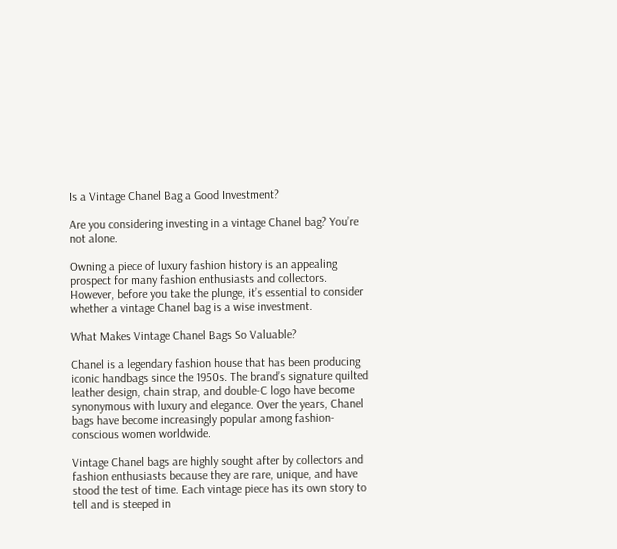Is a Vintage Chanel Bag a Good Investment?

Are you considering investing in a vintage Chanel bag? You’re not alone.

Owning a piece of luxury fashion history is an appealing prospect for many fashion enthusiasts and collectors. However, before you take the plunge, it’s essential to consider whether a vintage Chanel bag is a wise investment.

What Makes Vintage Chanel Bags So Valuable?

Chanel is a legendary fashion house that has been producing iconic handbags since the 1950s. The brand’s signature quilted leather design, chain strap, and double-C logo have become synonymous with luxury and elegance. Over the years, Chanel bags have become increasingly popular among fashion-conscious women worldwide.

Vintage Chanel bags are highly sought after by collectors and fashion enthusiasts because they are rare, unique, and have stood the test of time. Each vintage piece has its own story to tell and is steeped in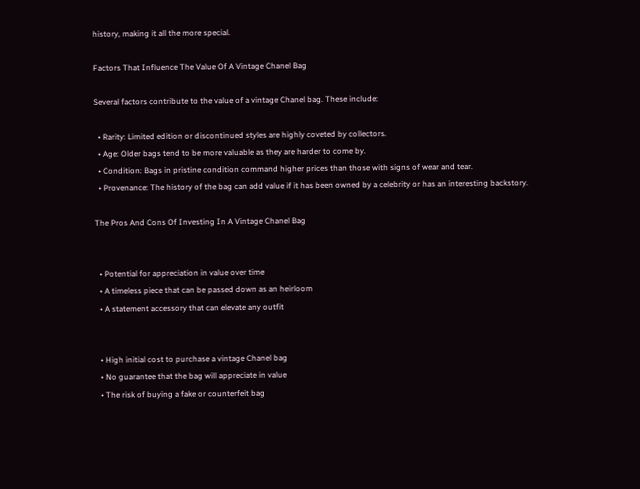history, making it all the more special.

Factors That Influence The Value Of A Vintage Chanel Bag

Several factors contribute to the value of a vintage Chanel bag. These include:

  • Rarity: Limited edition or discontinued styles are highly coveted by collectors.
  • Age: Older bags tend to be more valuable as they are harder to come by.
  • Condition: Bags in pristine condition command higher prices than those with signs of wear and tear.
  • Provenance: The history of the bag can add value if it has been owned by a celebrity or has an interesting backstory.

The Pros And Cons Of Investing In A Vintage Chanel Bag


  • Potential for appreciation in value over time
  • A timeless piece that can be passed down as an heirloom
  • A statement accessory that can elevate any outfit


  • High initial cost to purchase a vintage Chanel bag
  • No guarantee that the bag will appreciate in value
  • The risk of buying a fake or counterfeit bag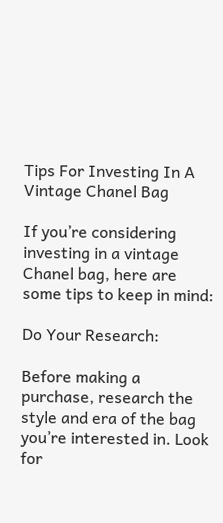Tips For Investing In A Vintage Chanel Bag

If you’re considering investing in a vintage Chanel bag, here are some tips to keep in mind:

Do Your Research:

Before making a purchase, research the style and era of the bag you’re interested in. Look for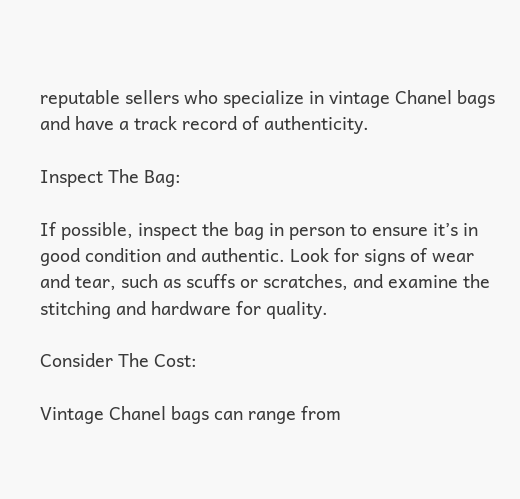reputable sellers who specialize in vintage Chanel bags and have a track record of authenticity.

Inspect The Bag:

If possible, inspect the bag in person to ensure it’s in good condition and authentic. Look for signs of wear and tear, such as scuffs or scratches, and examine the stitching and hardware for quality.

Consider The Cost:

Vintage Chanel bags can range from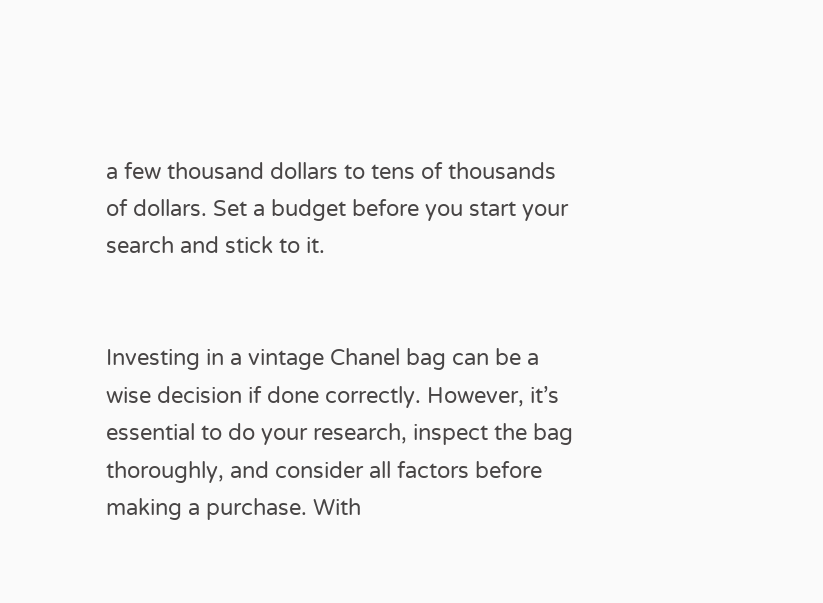a few thousand dollars to tens of thousands of dollars. Set a budget before you start your search and stick to it.


Investing in a vintage Chanel bag can be a wise decision if done correctly. However, it’s essential to do your research, inspect the bag thoroughly, and consider all factors before making a purchase. With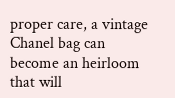proper care, a vintage Chanel bag can become an heirloom that will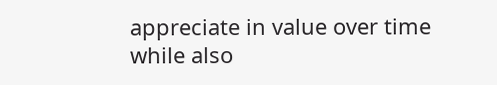appreciate in value over time while also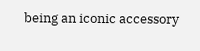being an iconic accessory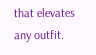that elevates any outfit.